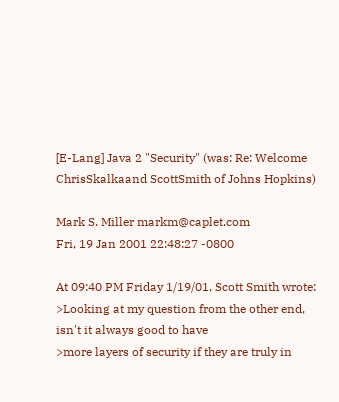[E-Lang] Java 2 "Security" (was: Re: Welcome ChrisSkalkaand ScottSmith of Johns Hopkins)

Mark S. Miller markm@caplet.com
Fri, 19 Jan 2001 22:48:27 -0800

At 09:40 PM Friday 1/19/01, Scott Smith wrote:
>Looking at my question from the other end, isn't it always good to have
>more layers of security if they are truly in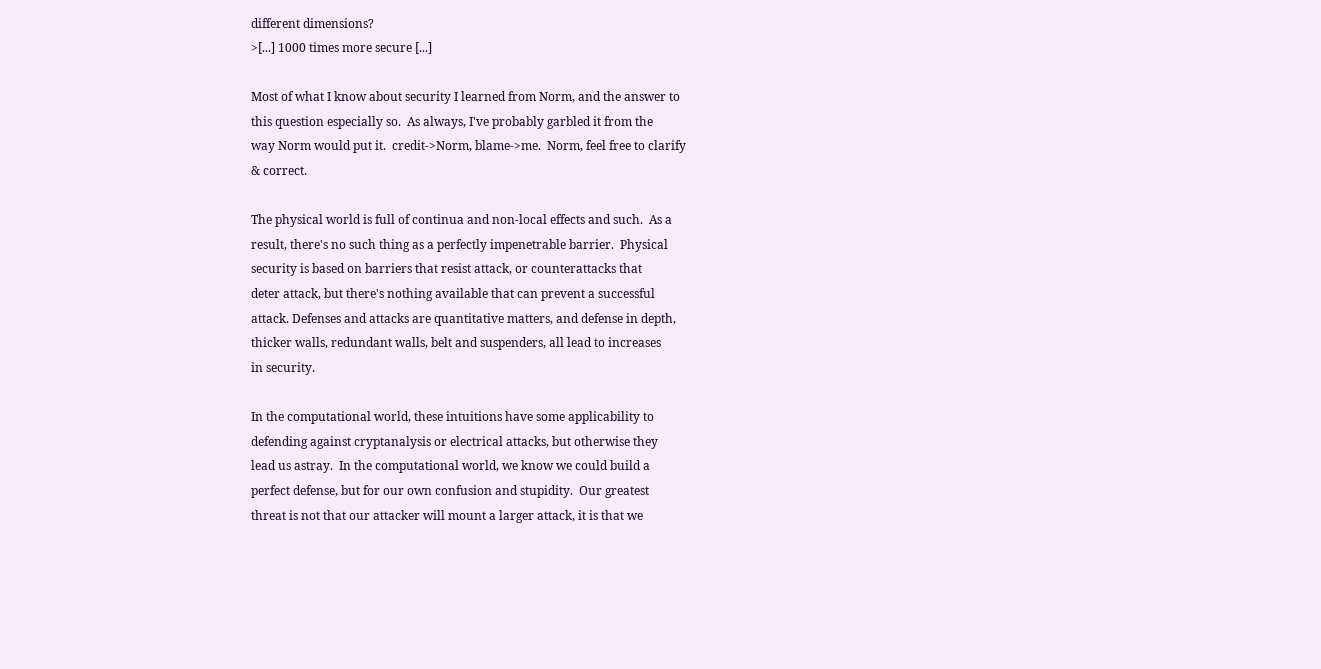different dimensions?
>[...] 1000 times more secure [...]

Most of what I know about security I learned from Norm, and the answer to
this question especially so.  As always, I've probably garbled it from the
way Norm would put it.  credit->Norm, blame->me.  Norm, feel free to clarify
& correct.

The physical world is full of continua and non-local effects and such.  As a
result, there's no such thing as a perfectly impenetrable barrier.  Physical
security is based on barriers that resist attack, or counterattacks that
deter attack, but there's nothing available that can prevent a successful
attack. Defenses and attacks are quantitative matters, and defense in depth,
thicker walls, redundant walls, belt and suspenders, all lead to increases
in security.

In the computational world, these intuitions have some applicability to
defending against cryptanalysis or electrical attacks, but otherwise they
lead us astray.  In the computational world, we know we could build a
perfect defense, but for our own confusion and stupidity.  Our greatest
threat is not that our attacker will mount a larger attack, it is that we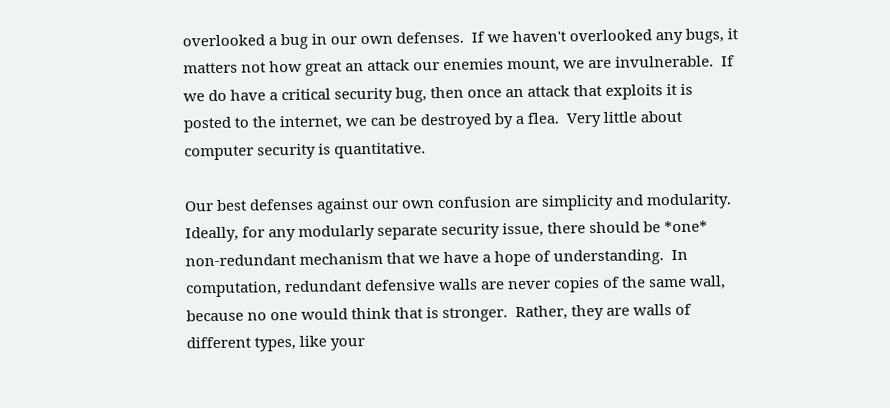overlooked a bug in our own defenses.  If we haven't overlooked any bugs, it
matters not how great an attack our enemies mount, we are invulnerable.  If
we do have a critical security bug, then once an attack that exploits it is
posted to the internet, we can be destroyed by a flea.  Very little about
computer security is quantitative.

Our best defenses against our own confusion are simplicity and modularity.
Ideally, for any modularly separate security issue, there should be *one*
non-redundant mechanism that we have a hope of understanding.  In
computation, redundant defensive walls are never copies of the same wall,
because no one would think that is stronger.  Rather, they are walls of
different types, like your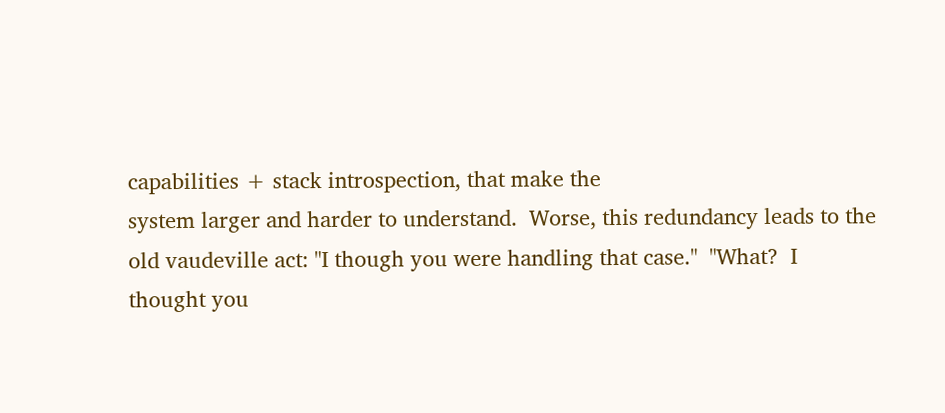capabilities + stack introspection, that make the
system larger and harder to understand.  Worse, this redundancy leads to the
old vaudeville act: "I though you were handling that case."  "What?  I
thought you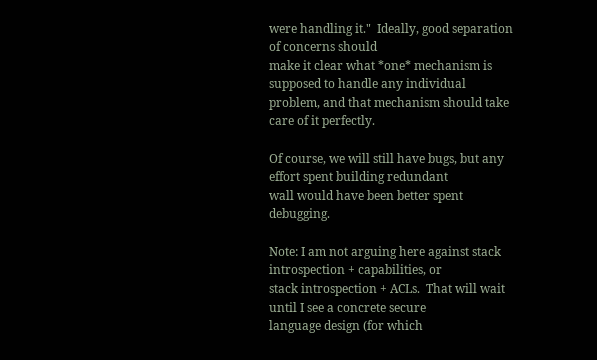were handling it."  Ideally, good separation of concerns should
make it clear what *one* mechanism is supposed to handle any individual
problem, and that mechanism should take care of it perfectly.

Of course, we will still have bugs, but any effort spent building redundant
wall would have been better spent debugging.

Note: I am not arguing here against stack introspection + capabilities, or
stack introspection + ACLs.  That will wait until I see a concrete secure
language design (for which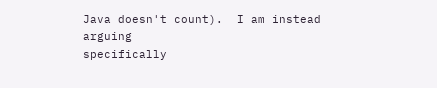Java doesn't count).  I am instead arguing
specifically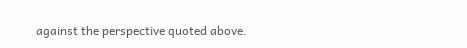against the perspective quoted above.